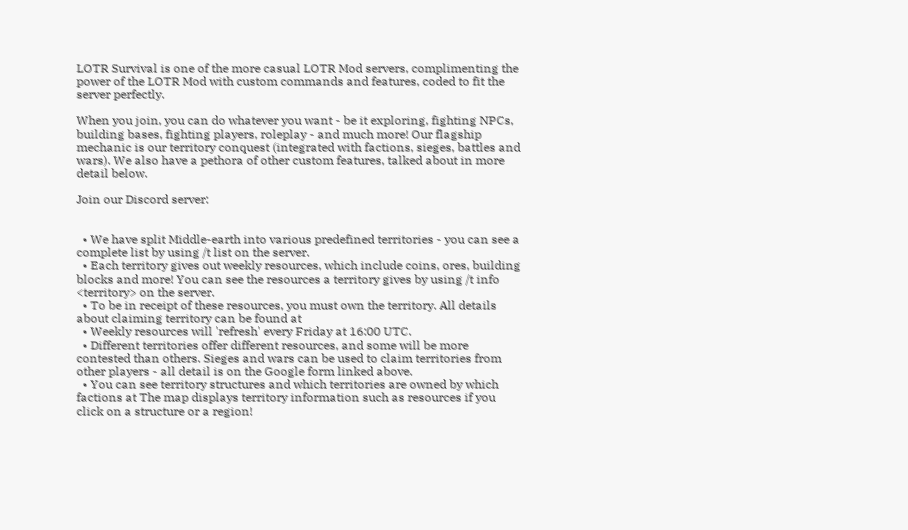LOTR Survival is one of the more casual LOTR Mod servers, complimenting the power of the LOTR Mod with custom commands and features, coded to fit the server perfectly.

When you join, you can do whatever you want - be it exploring, fighting NPCs, building bases, fighting players, roleplay - and much more! Our flagship mechanic is our territory conquest (integrated with factions, sieges, battles and wars). We also have a pethora of other custom features, talked about in more detail below.

Join our Discord server:


  • We have split Middle-earth into various predefined territories - you can see a complete list by using /t list on the server.
  • Each territory gives out weekly resources, which include coins, ores, building blocks and more! You can see the resources a territory gives by using /t info <territory> on the server.
  • To be in receipt of these resources, you must own the territory. All details about claiming territory can be found at
  • Weekly resources will 'refresh' every Friday at 16:00 UTC.
  • Different territories offer different resources, and some will be more contested than others. Sieges and wars can be used to claim territories from other players - all detail is on the Google form linked above.
  • You can see territory structures and which territories are owned by which factions at The map displays territory information such as resources if you click on a structure or a region!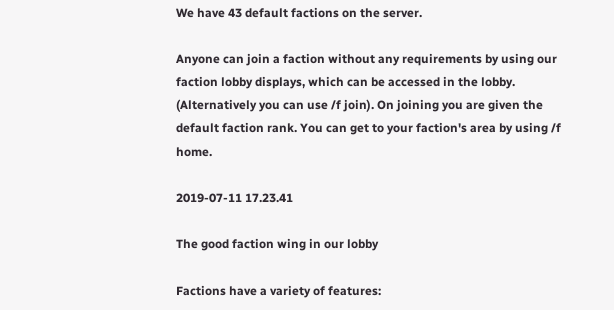We have 43 default factions on the server.

Anyone can join a faction without any requirements by using our faction lobby displays, which can be accessed in the lobby. (Alternatively you can use /f join). On joining you are given the default faction rank. You can get to your faction's area by using /f home.

2019-07-11 17.23.41

The good faction wing in our lobby

Factions have a variety of features: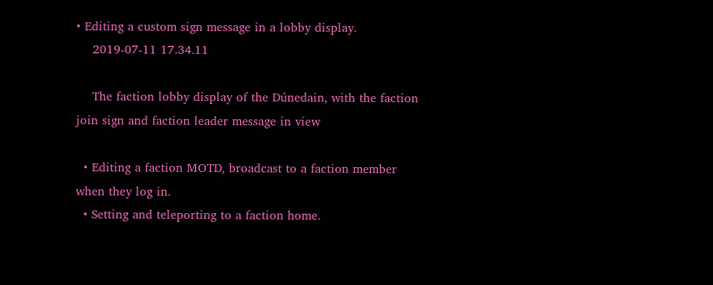• Editing a custom sign message in a lobby display.
    2019-07-11 17.34.11

    The faction lobby display of the Dúnedain, with the faction join sign and faction leader message in view

  • Editing a faction MOTD, broadcast to a faction member when they log in.
  • Setting and teleporting to a faction home.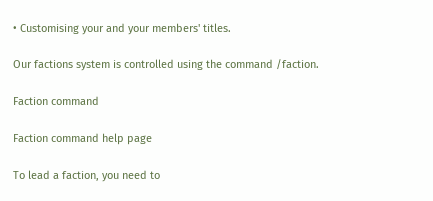• Customising your and your members' titles.

Our factions system is controlled using the command /faction.

Faction command

Faction command help page

To lead a faction, you need to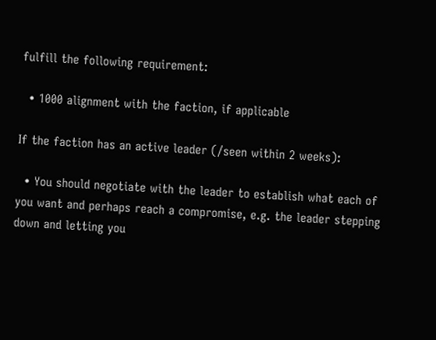fulfill the following requirement:

  • 1000 alignment with the faction, if applicable

If the faction has an active leader (/seen within 2 weeks):

  • You should negotiate with the leader to establish what each of you want and perhaps reach a compromise, e.g. the leader stepping down and letting you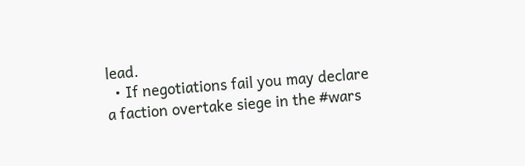lead.
  • If negotiations fail you may declare a faction overtake siege in the #wars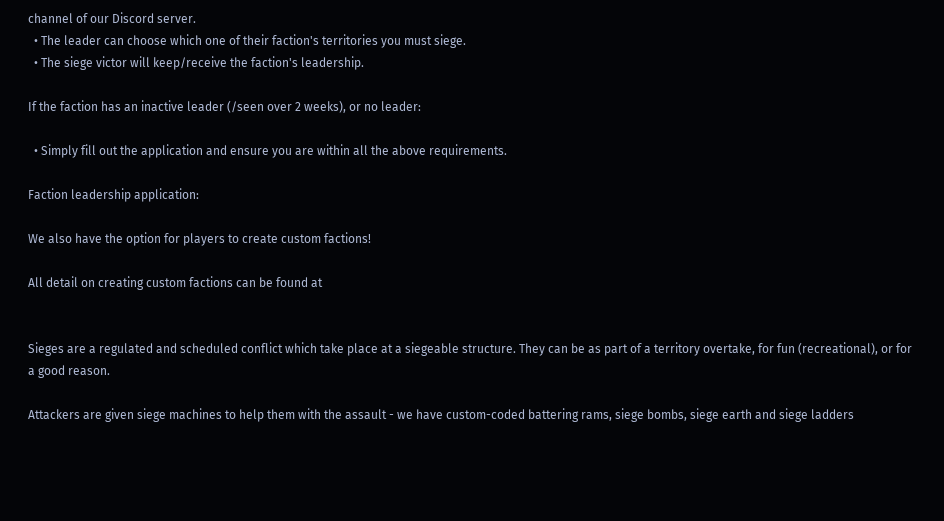channel of our Discord server.
  • The leader can choose which one of their faction's territories you must siege.
  • The siege victor will keep/receive the faction's leadership.

If the faction has an inactive leader (/seen over 2 weeks), or no leader:

  • Simply fill out the application and ensure you are within all the above requirements.

Faction leadership application:

We also have the option for players to create custom factions!

All detail on creating custom factions can be found at


Sieges are a regulated and scheduled conflict which take place at a siegeable structure. They can be as part of a territory overtake, for fun (recreational), or for a good reason.

Attackers are given siege machines to help them with the assault - we have custom-coded battering rams, siege bombs, siege earth and siege ladders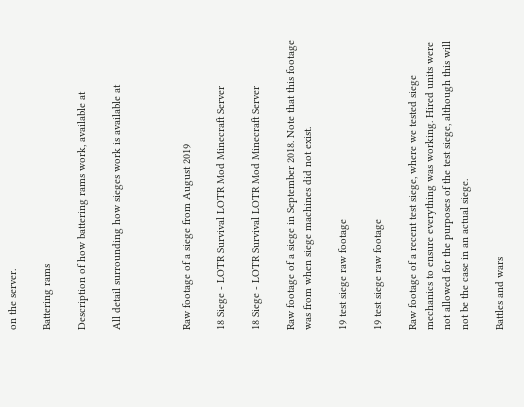on the server.

Battering rams

Description of how battering rams work, available at

All detail surrounding how sieges work is available at



Raw footage of a siege from August 2019

18 Siege - LOTR Survival LOTR Mod Minecraft Server

18 Siege - LOTR Survival LOTR Mod Minecraft Server

Raw footage of a siege in September 2018. Note that this footage was from when siege machines did not exist.

19 test siege raw footage

19 test siege raw footage

Raw footage of a recent test siege, where we tested siege mechanics to ensure everything was working. Hired units were not allowed for the purposes of the test siege, although this will not be the case in an actual siege.

Battles and wars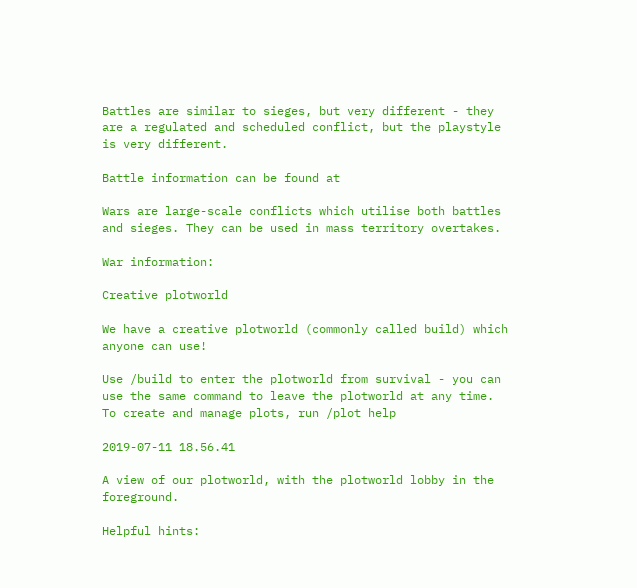Battles are similar to sieges, but very different - they are a regulated and scheduled conflict, but the playstyle is very different.

Battle information can be found at

Wars are large-scale conflicts which utilise both battles and sieges. They can be used in mass territory overtakes.

War information:

Creative plotworld

We have a creative plotworld (commonly called build) which anyone can use!

Use /build to enter the plotworld from survival - you can use the same command to leave the plotworld at any time. To create and manage plots, run /plot help

2019-07-11 18.56.41

A view of our plotworld, with the plotworld lobby in the foreground.

Helpful hints: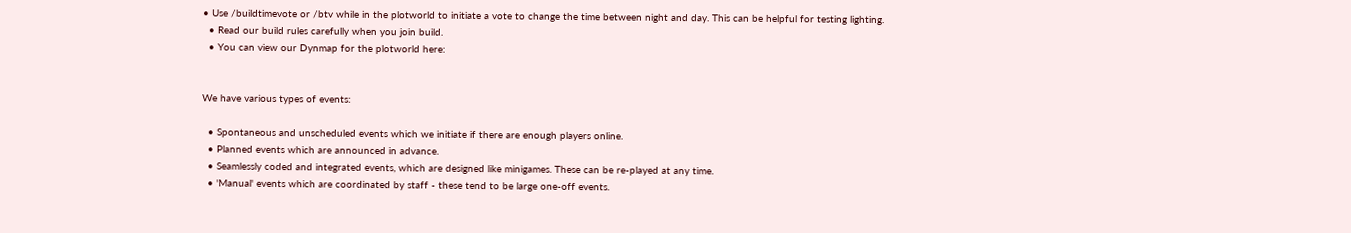• Use /buildtimevote or /btv while in the plotworld to initiate a vote to change the time between night and day. This can be helpful for testing lighting.
  • Read our build rules carefully when you join build.
  • You can view our Dynmap for the plotworld here:


We have various types of events:

  • Spontaneous and unscheduled events which we initiate if there are enough players online.
  • Planned events which are announced in advance.
  • Seamlessly coded and integrated events, which are designed like minigames. These can be re-played at any time.
  • 'Manual' events which are coordinated by staff - these tend to be large one-off events.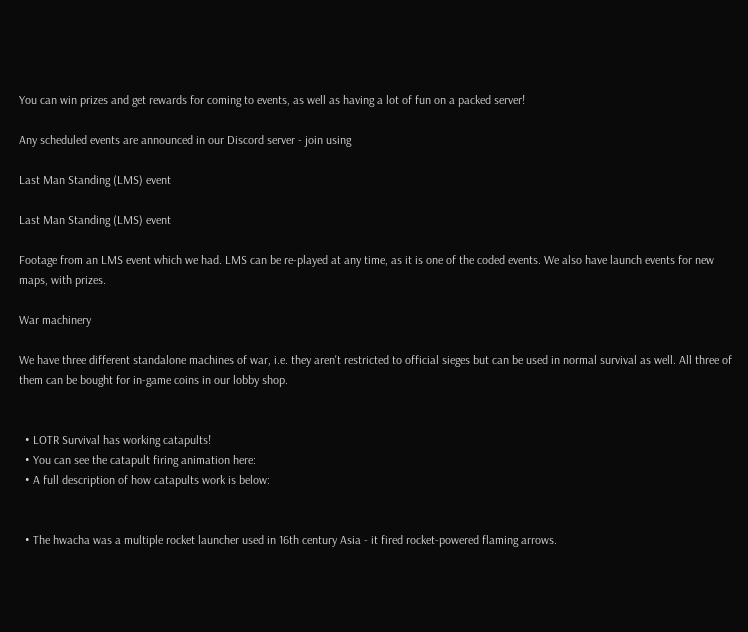You can win prizes and get rewards for coming to events, as well as having a lot of fun on a packed server!

Any scheduled events are announced in our Discord server - join using

Last Man Standing (LMS) event

Last Man Standing (LMS) event

Footage from an LMS event which we had. LMS can be re-played at any time, as it is one of the coded events. We also have launch events for new maps, with prizes.

War machinery

We have three different standalone machines of war, i.e. they aren't restricted to official sieges but can be used in normal survival as well. All three of them can be bought for in-game coins in our lobby shop.


  • LOTR Survival has working catapults!
  • You can see the catapult firing animation here:
  • A full description of how catapults work is below:


  • The hwacha was a multiple rocket launcher used in 16th century Asia - it fired rocket-powered flaming arrows.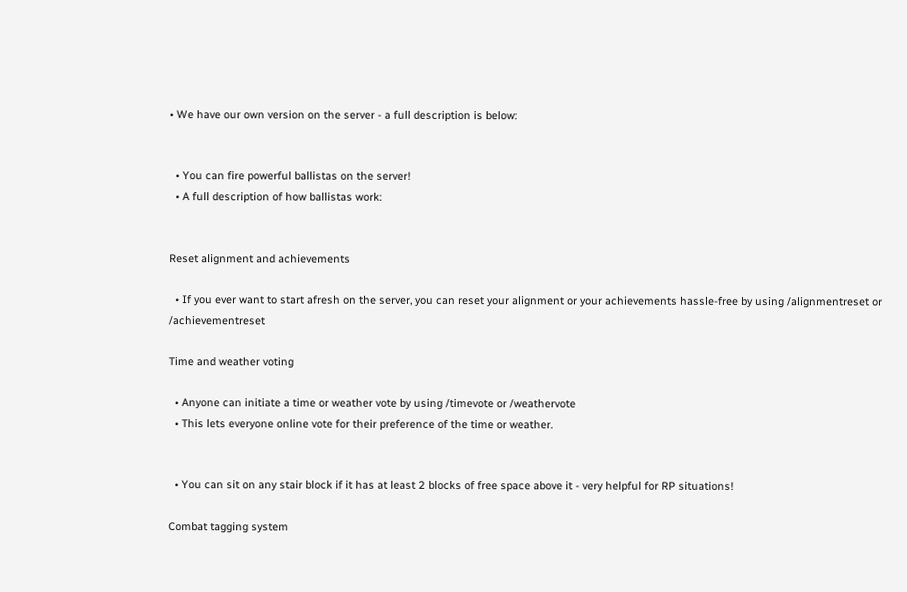• We have our own version on the server - a full description is below:


  • You can fire powerful ballistas on the server!
  • A full description of how ballistas work:


Reset alignment and achievements

  • If you ever want to start afresh on the server, you can reset your alignment or your achievements hassle-free by using /alignmentreset or /achievementreset

Time and weather voting

  • Anyone can initiate a time or weather vote by using /timevote or /weathervote
  • This lets everyone online vote for their preference of the time or weather.


  • You can sit on any stair block if it has at least 2 blocks of free space above it - very helpful for RP situations!

Combat tagging system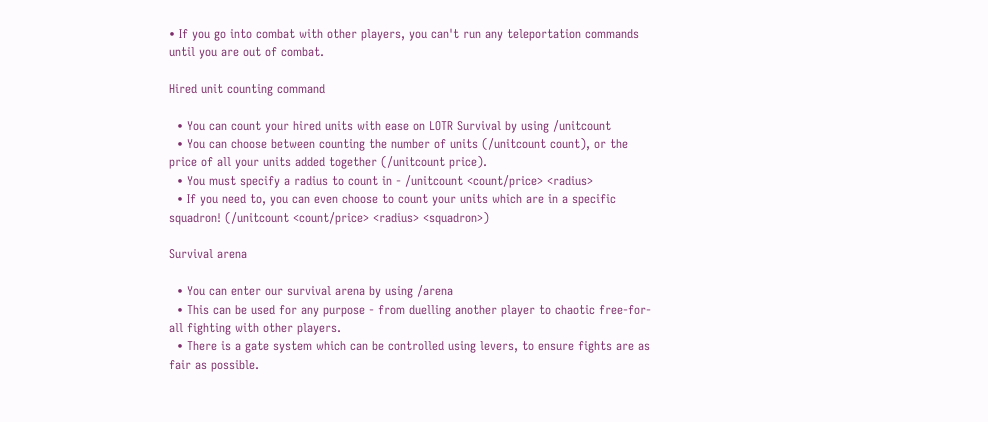• If you go into combat with other players, you can't run any teleportation commands until you are out of combat.

Hired unit counting command

  • You can count your hired units with ease on LOTR Survival by using /unitcount
  • You can choose between counting the number of units (/unitcount count), or the price of all your units added together (/unitcount price).
  • You must specify a radius to count in - /unitcount <count/price> <radius>
  • If you need to, you can even choose to count your units which are in a specific squadron! (/unitcount <count/price> <radius> <squadron>)

Survival arena

  • You can enter our survival arena by using /arena
  • This can be used for any purpose - from duelling another player to chaotic free-for-all fighting with other players.
  • There is a gate system which can be controlled using levers, to ensure fights are as fair as possible.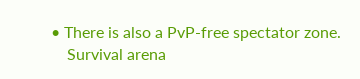• There is also a PvP-free spectator zone.
    Survival arena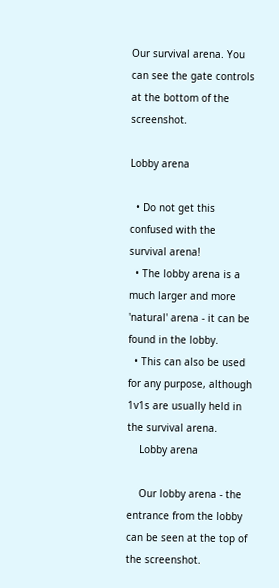Our survival arena. You can see the gate controls at the bottom of the screenshot.

Lobby arena

  • Do not get this confused with the survival arena!
  • The lobby arena is a much larger and more 'natural' arena - it can be found in the lobby.
  • This can also be used for any purpose, although 1v1s are usually held in the survival arena.
    Lobby arena

    Our lobby arena - the entrance from the lobby can be seen at the top of the screenshot.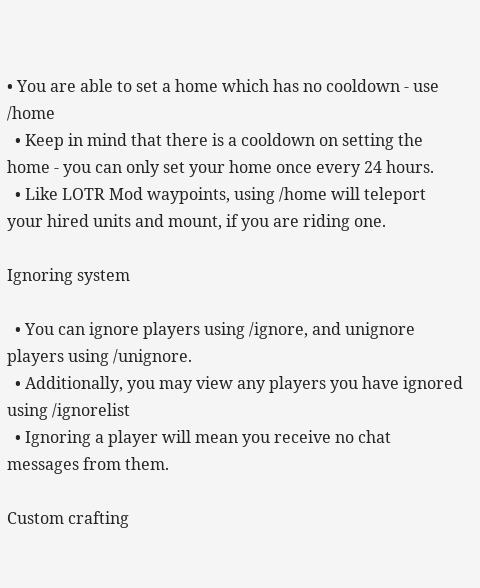• You are able to set a home which has no cooldown - use /home
  • Keep in mind that there is a cooldown on setting the home - you can only set your home once every 24 hours.
  • Like LOTR Mod waypoints, using /home will teleport your hired units and mount, if you are riding one.

Ignoring system

  • You can ignore players using /ignore, and unignore players using /unignore.
  • Additionally, you may view any players you have ignored using /ignorelist
  • Ignoring a player will mean you receive no chat messages from them.

Custom crafting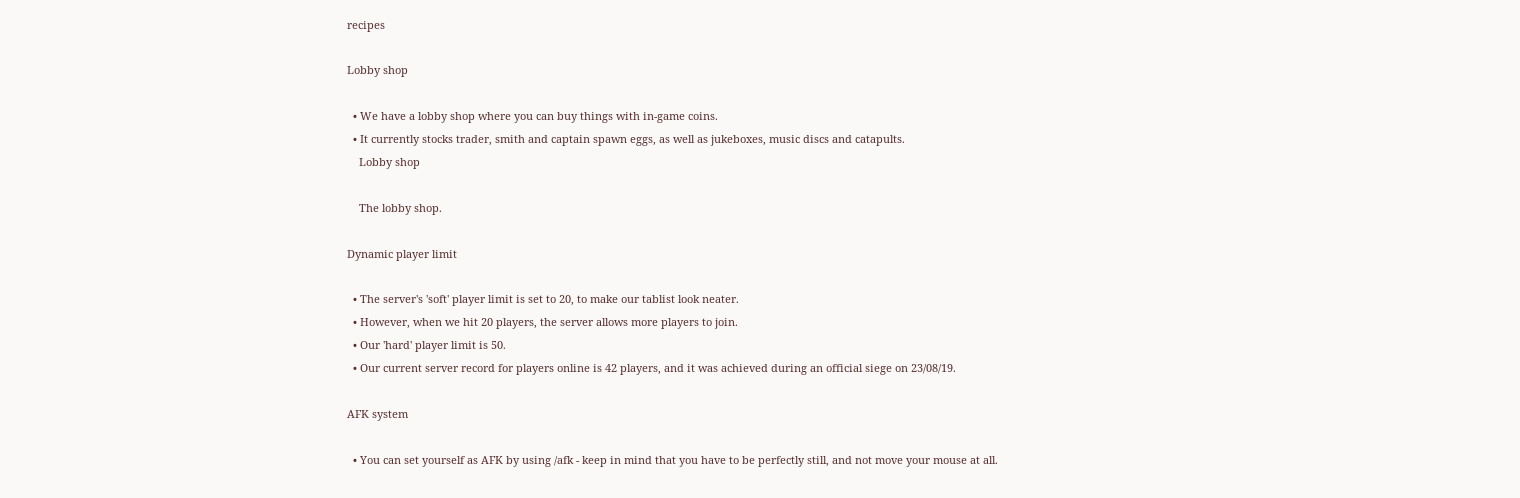recipes

Lobby shop

  • We have a lobby shop where you can buy things with in-game coins.
  • It currently stocks trader, smith and captain spawn eggs, as well as jukeboxes, music discs and catapults.
    Lobby shop

    The lobby shop.

Dynamic player limit

  • The server's 'soft' player limit is set to 20, to make our tablist look neater.
  • However, when we hit 20 players, the server allows more players to join.
  • Our 'hard' player limit is 50.
  • Our current server record for players online is 42 players, and it was achieved during an official siege on 23/08/19.

AFK system

  • You can set yourself as AFK by using /afk - keep in mind that you have to be perfectly still, and not move your mouse at all.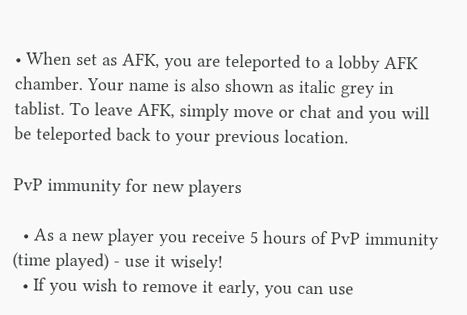• When set as AFK, you are teleported to a lobby AFK chamber. Your name is also shown as italic grey in tablist. To leave AFK, simply move or chat and you will be teleported back to your previous location.

PvP immunity for new players

  • As a new player you receive 5 hours of PvP immunity (time played) - use it wisely!
  • If you wish to remove it early, you can use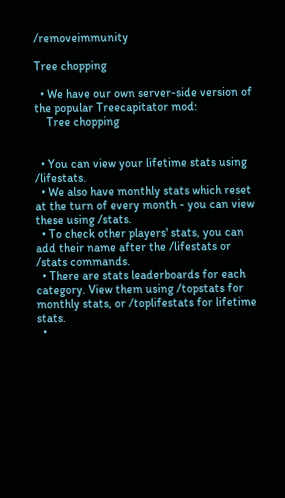/removeimmunity

Tree chopping

  • We have our own server-side version of the popular Treecapitator mod:
    Tree chopping


  • You can view your lifetime stats using /lifestats.
  • We also have monthly stats which reset at the turn of every month - you can view these using /stats.
  • To check other players' stats, you can add their name after the /lifestats or /stats commands.
  • There are stats leaderboards for each category. View them using /topstats for monthly stats, or /toplifestats for lifetime stats.
  •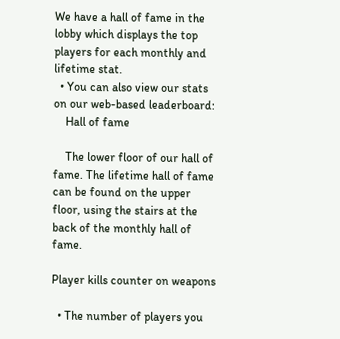We have a hall of fame in the lobby which displays the top players for each monthly and lifetime stat.
  • You can also view our stats on our web-based leaderboard:
    Hall of fame

    The lower floor of our hall of fame. The lifetime hall of fame can be found on the upper floor, using the stairs at the back of the monthly hall of fame.

Player kills counter on weapons

  • The number of players you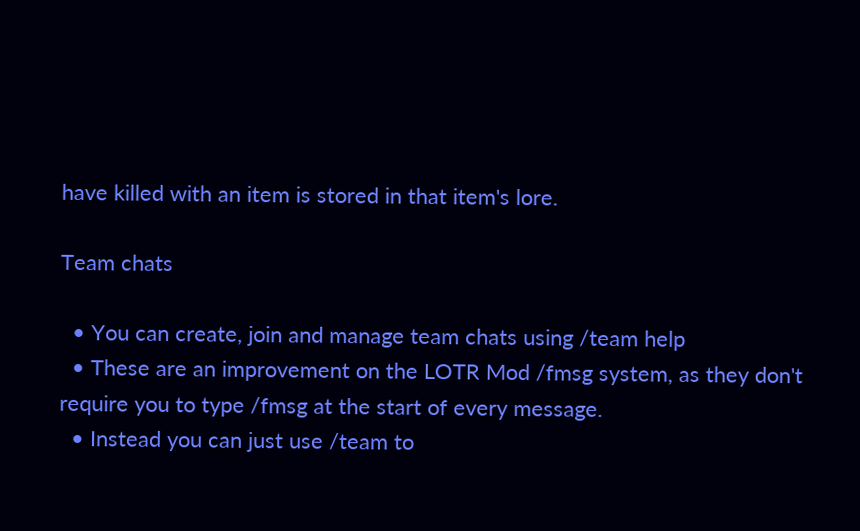have killed with an item is stored in that item's lore.

Team chats

  • You can create, join and manage team chats using /team help
  • These are an improvement on the LOTR Mod /fmsg system, as they don't require you to type /fmsg at the start of every message.
  • Instead you can just use /team to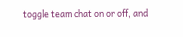toggle team chat on or off, and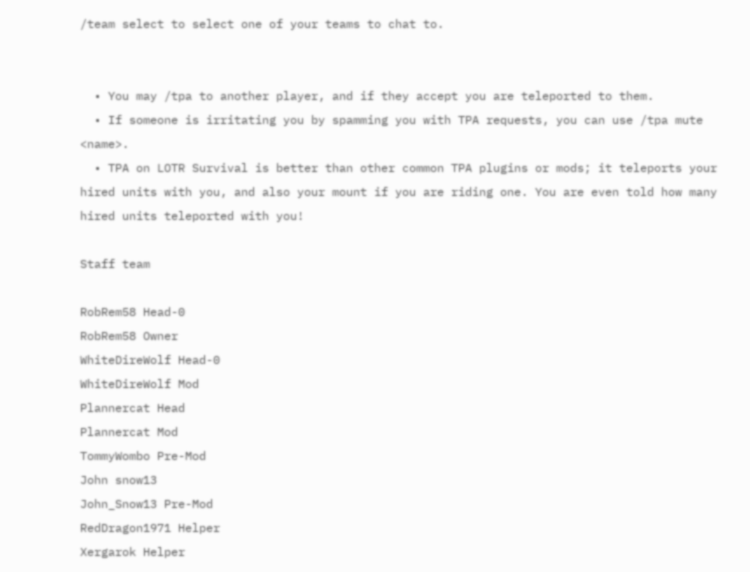/team select to select one of your teams to chat to.


  • You may /tpa to another player, and if they accept you are teleported to them.
  • If someone is irritating you by spamming you with TPA requests, you can use /tpa mute <name>.
  • TPA on LOTR Survival is better than other common TPA plugins or mods; it teleports your hired units with you, and also your mount if you are riding one. You are even told how many hired units teleported with you!

Staff team

RobRem58 Head-0
RobRem58 Owner
WhiteDireWolf Head-0
WhiteDireWolf Mod
Plannercat Head
Plannercat Mod
TommyWombo Pre-Mod
John snow13
John_Snow13 Pre-Mod
RedDragon1971 Helper
Xergarok Helper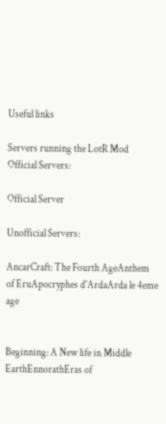Useful links

Servers running the LotR Mod
Official Servers:

Official Server

Unofficial Servers:

AncarCraft: The Fourth AgeAnthem of EruApocryphes d'ArdaArda le 4eme age


Beginning: A New life in Middle EarthEnnorathEras of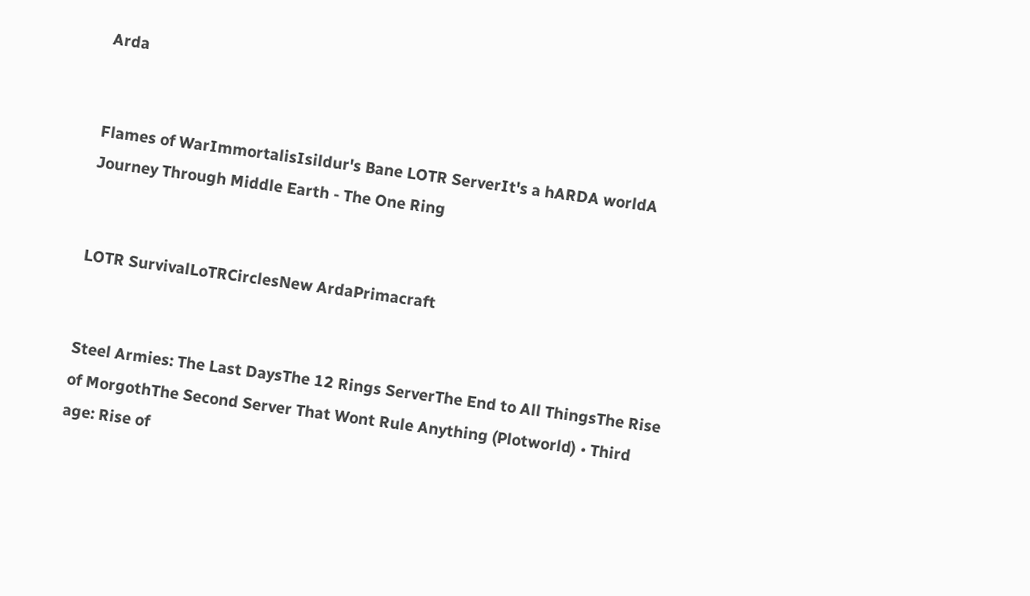Arda


Flames of WarImmortalisIsildur's Bane LOTR ServerIt's a hARDA worldA Journey Through Middle Earth - The One Ring


LOTR SurvivalLoTRCirclesNew ArdaPrimacraft


Steel Armies: The Last DaysThe 12 Rings ServerThe End to All ThingsThe Rise of MorgothThe Second Server That Wont Rule Anything (Plotworld) • Third age: Rise of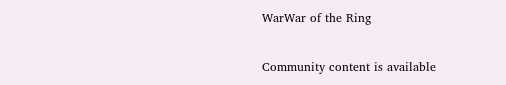WarWar of the Ring

Community content is available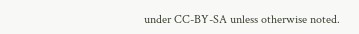under CC-BY-SA unless otherwise noted.